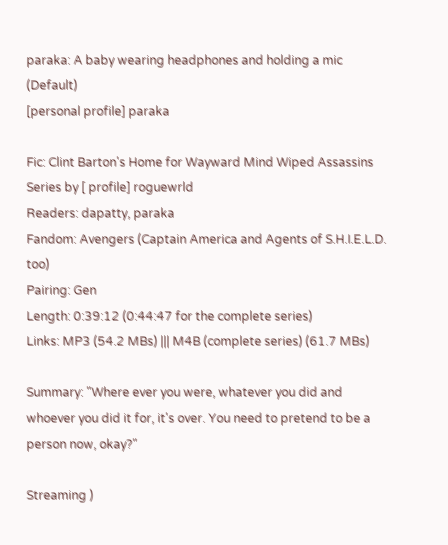paraka: A baby wearing headphones and holding a mic (Default)
[personal profile] paraka

Fic: Clint Barton's Home for Wayward Mind Wiped Assassins Series by [ profile] roguewrld
Readers: dapatty, paraka
Fandom: Avengers (Captain America and Agents of S.H.I.E.L.D. too)
Pairing: Gen
Length: 0:39:12 (0:44:47 for the complete series)
Links: MP3 (54.2 MBs) ||| M4B (complete series) (61.7 MBs)

Summary: "Where ever you were, whatever you did and whoever you did it for, it's over. You need to pretend to be a person now, okay?"

Streaming )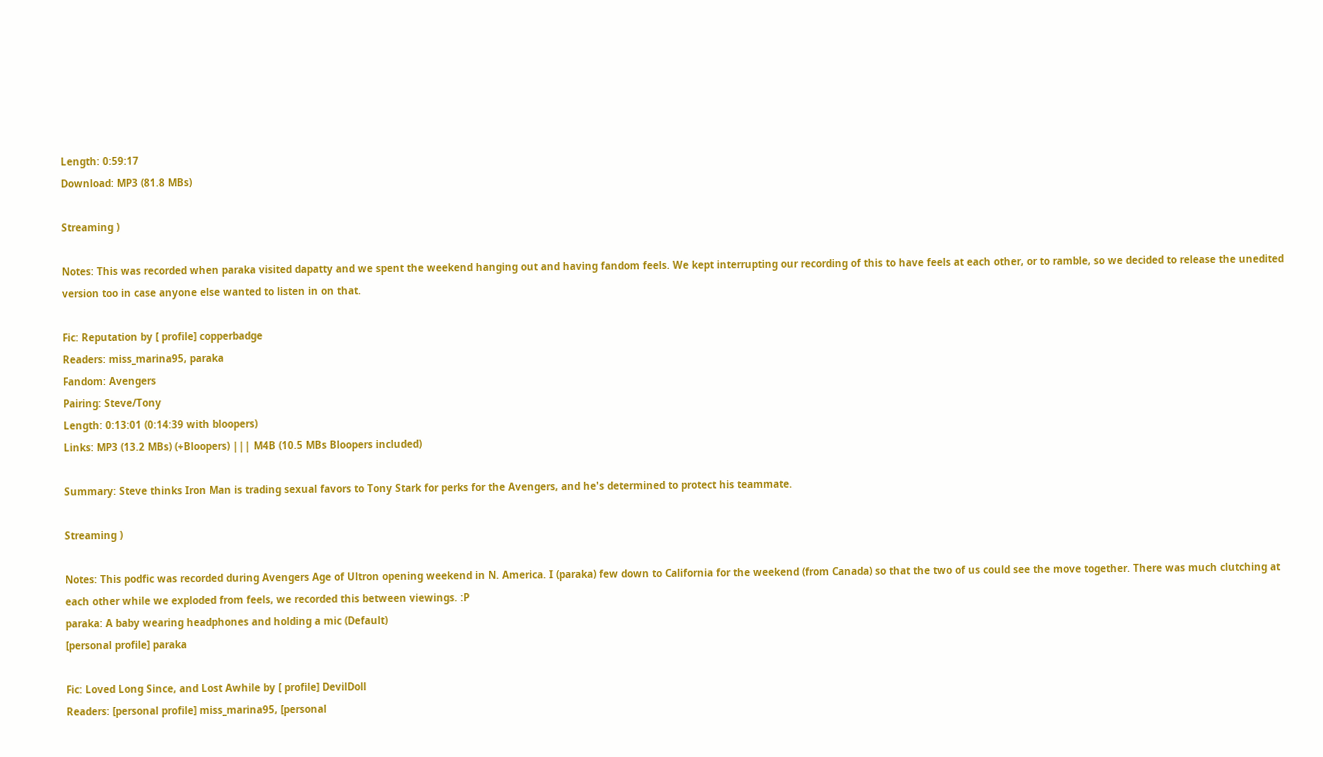Length: 0:59:17
Download: MP3 (81.8 MBs)

Streaming )

Notes: This was recorded when paraka visited dapatty and we spent the weekend hanging out and having fandom feels. We kept interrupting our recording of this to have feels at each other, or to ramble, so we decided to release the unedited version too in case anyone else wanted to listen in on that.

Fic: Reputation by [ profile] copperbadge
Readers: miss_marina95, paraka
Fandom: Avengers
Pairing: Steve/Tony
Length: 0:13:01 (0:14:39 with bloopers)
Links: MP3 (13.2 MBs) (+Bloopers) ||| M4B (10.5 MBs Bloopers included)

Summary: Steve thinks Iron Man is trading sexual favors to Tony Stark for perks for the Avengers, and he's determined to protect his teammate.

Streaming )

Notes: This podfic was recorded during Avengers Age of Ultron opening weekend in N. America. I (paraka) few down to California for the weekend (from Canada) so that the two of us could see the move together. There was much clutching at each other while we exploded from feels, we recorded this between viewings. :P
paraka: A baby wearing headphones and holding a mic (Default)
[personal profile] paraka

Fic: Loved Long Since, and Lost Awhile by [ profile] DevilDoll
Readers: [personal profile] miss_marina95, [personal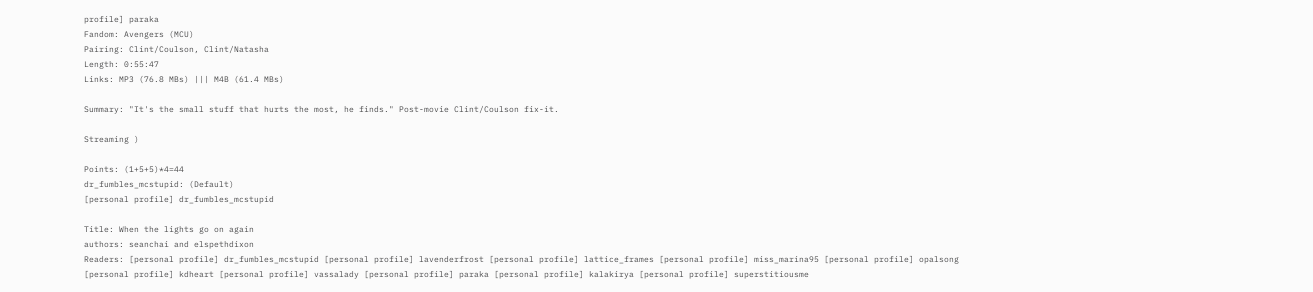profile] paraka
Fandom: Avengers (MCU)
Pairing: Clint/Coulson, Clint/Natasha
Length: 0:55:47
Links: MP3 (76.8 MBs) ||| M4B (61.4 MBs)

Summary: "It's the small stuff that hurts the most, he finds." Post-movie Clint/Coulson fix-it.

Streaming )

Points: (1+5+5)*4=44
dr_fumbles_mcstupid: (Default)
[personal profile] dr_fumbles_mcstupid

Title: When the lights go on again
authors: seanchai and elspethdixon
Readers: [personal profile] dr_fumbles_mcstupid [personal profile] lavenderfrost [personal profile] lattice_frames [personal profile] miss_marina95 [personal profile] opalsong [personal profile] kdheart [personal profile] vassalady [personal profile] paraka [personal profile] kalakirya [personal profile] superstitiousme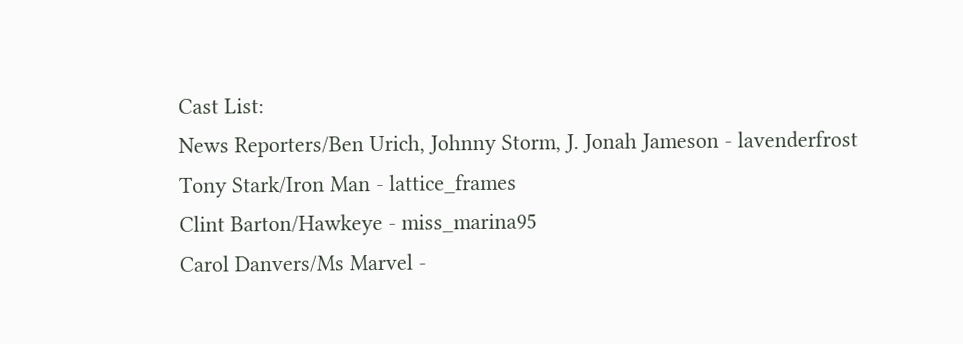Cast List:
News Reporters/Ben Urich, Johnny Storm, J. Jonah Jameson - lavenderfrost
Tony Stark/Iron Man - lattice_frames
Clint Barton/Hawkeye - miss_marina95
Carol Danvers/Ms Marvel -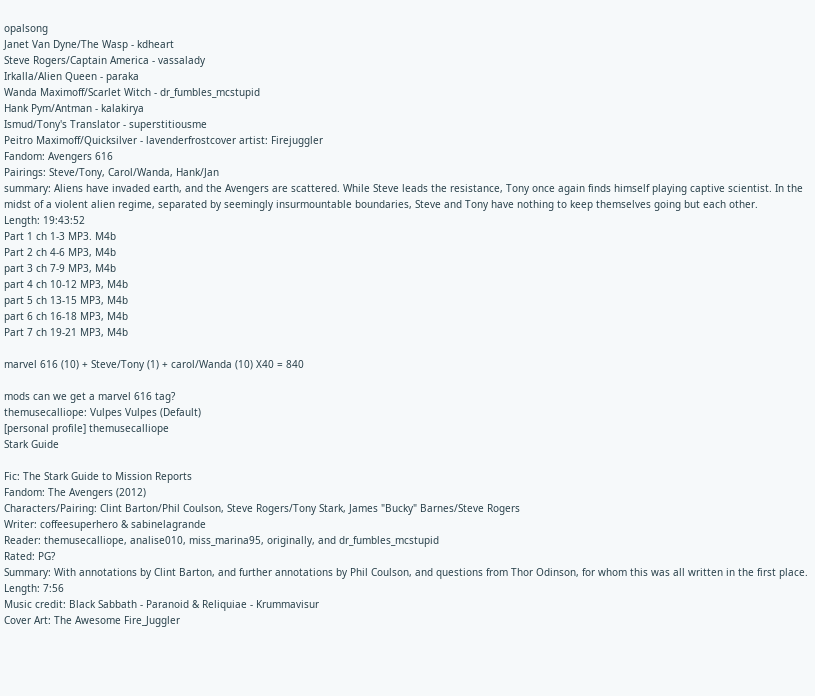opalsong
Janet Van Dyne/The Wasp - kdheart
Steve Rogers/Captain America - vassalady
Irkalla/Alien Queen - paraka
Wanda Maximoff/Scarlet Witch - dr_fumbles_mcstupid
Hank Pym/Antman - kalakirya
Ismud/Tony's Translator - superstitiousme
Peitro Maximoff/Quicksilver - lavenderfrostcover artist: Firejuggler
Fandom: Avengers 616
Pairings: Steve/Tony, Carol/Wanda, Hank/Jan
summary: Aliens have invaded earth, and the Avengers are scattered. While Steve leads the resistance, Tony once again finds himself playing captive scientist. In the midst of a violent alien regime, separated by seemingly insurmountable boundaries, Steve and Tony have nothing to keep themselves going but each other.
Length: 19:43:52
Part 1 ch 1-3 MP3. M4b
Part 2 ch 4-6 MP3, M4b
part 3 ch 7-9 MP3, M4b
part 4 ch 10-12 MP3, M4b
part 5 ch 13-15 MP3, M4b
part 6 ch 16-18 MP3, M4b
Part 7 ch 19-21 MP3, M4b

marvel 616 (10) + Steve/Tony (1) + carol/Wanda (10) X40 = 840

mods can we get a marvel 616 tag?
themusecalliope: Vulpes Vulpes (Default)
[personal profile] themusecalliope
Stark Guide

Fic: The Stark Guide to Mission Reports
Fandom: The Avengers (2012)
Characters/Pairing: Clint Barton/Phil Coulson, Steve Rogers/Tony Stark, James "Bucky" Barnes/Steve Rogers
Writer: coffeesuperhero & sabinelagrande
Reader: themusecalliope, analise010, miss_marina95, originally, and dr_fumbles_mcstupid
Rated: PG?
Summary: With annotations by Clint Barton, and further annotations by Phil Coulson, and questions from Thor Odinson, for whom this was all written in the first place.
Length: 7:56
Music credit: Black Sabbath - Paranoid & Reliquiae - Krummavisur
Cover Art: The Awesome Fire_Juggler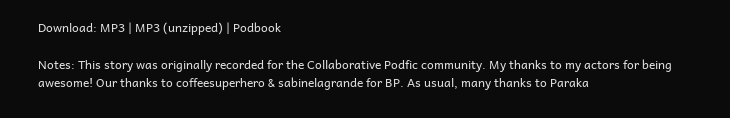Download: MP3 | MP3 (unzipped) | Podbook

Notes: This story was originally recorded for the Collaborative Podfic community. My thanks to my actors for being awesome! Our thanks to coffeesuperhero & sabinelagrande for BP. As usual, many thanks to Paraka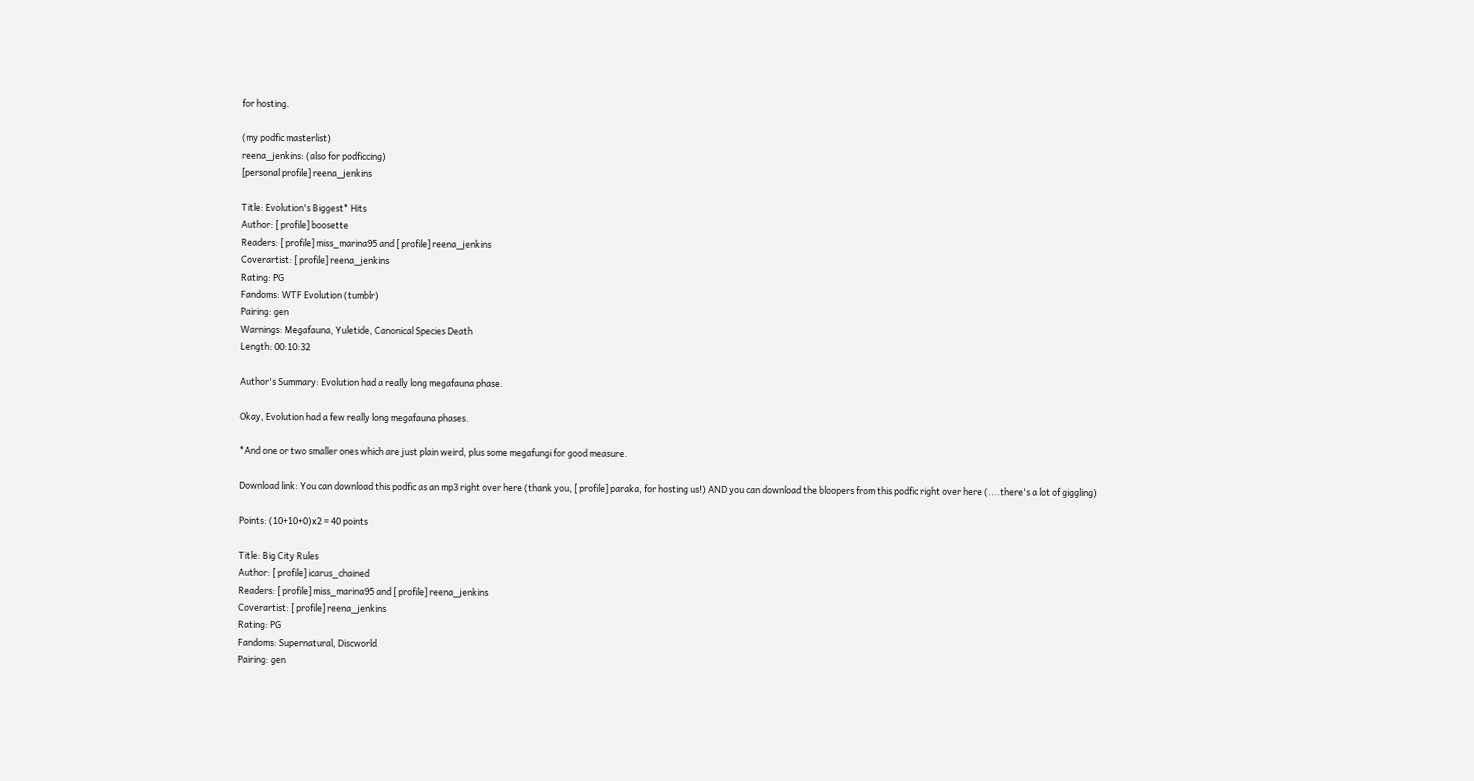for hosting.

(my podfic masterlist)
reena_jenkins: (also for podficcing)
[personal profile] reena_jenkins

Title: Evolution's Biggest* Hits
Author: [ profile] boosette
Readers: [ profile] miss_marina95 and [ profile] reena_jenkins
Coverartist: [ profile] reena_jenkins
Rating: PG
Fandoms: WTF Evolution (tumblr)
Pairing: gen
Warnings: Megafauna, Yuletide, Canonical Species Death
Length: 00:10:32

Author's Summary: Evolution had a really long megafauna phase.

Okay, Evolution had a few really long megafauna phases.

*And one or two smaller ones which are just plain weird, plus some megafungi for good measure.

Download link: You can download this podfic as an mp3 right over here (thank you, [ profile] paraka, for hosting us!) AND you can download the bloopers from this podfic right over here (....there's a lot of giggling)

Points: (10+10+0)x2 = 40 points

Title: Big City Rules
Author: [ profile] icarus_chained
Readers: [ profile] miss_marina95 and [ profile] reena_jenkins
Coverartist: [ profile] reena_jenkins
Rating: PG
Fandoms: Supernatural, Discworld
Pairing: gen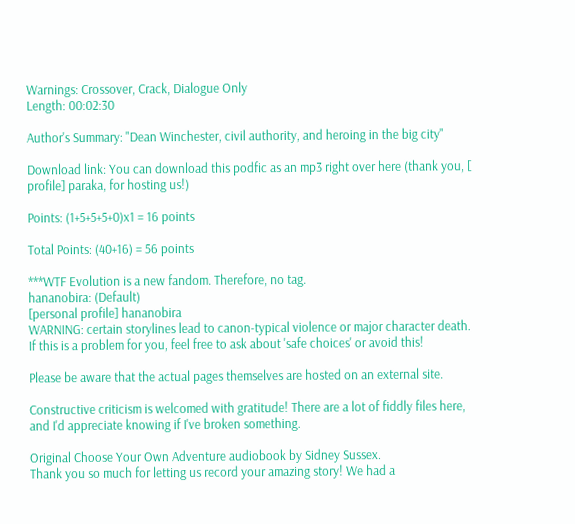Warnings: Crossover, Crack, Dialogue Only
Length: 00:02:30

Author's Summary: "Dean Winchester, civil authority, and heroing in the big city"

Download link: You can download this podfic as an mp3 right over here (thank you, [ profile] paraka, for hosting us!)

Points: (1+5+5+5+0)x1 = 16 points

Total Points: (40+16) = 56 points

***WTF Evolution is a new fandom. Therefore, no tag.
hananobira: (Default)
[personal profile] hananobira
WARNING: certain storylines lead to canon-typical violence or major character death. If this is a problem for you, feel free to ask about 'safe choices' or avoid this!

Please be aware that the actual pages themselves are hosted on an external site.

Constructive criticism is welcomed with gratitude! There are a lot of fiddly files here, and I'd appreciate knowing if I've broken something.

Original Choose Your Own Adventure audiobook by Sidney Sussex.
Thank you so much for letting us record your amazing story! We had a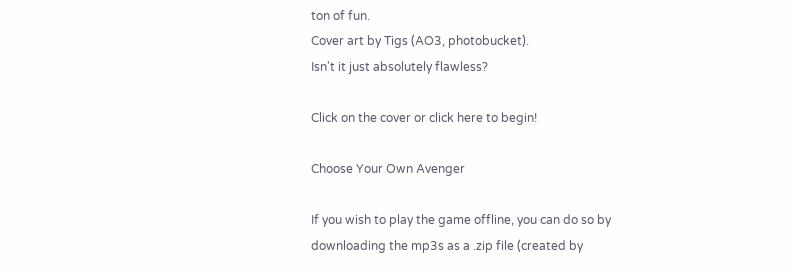ton of fun.
Cover art by Tigs (AO3, photobucket).
Isn't it just absolutely flawless?

Click on the cover or click here to begin!

Choose Your Own Avenger

If you wish to play the game offline, you can do so by
downloading the mp3s as a .zip file (created by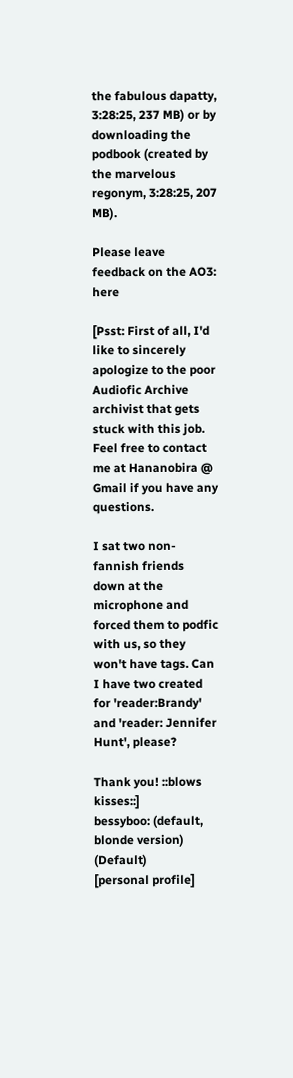the fabulous dapatty, 3:28:25, 237 MB) or by
downloading the podbook (created by the marvelous regonym, 3:28:25, 207 MB).

Please leave feedback on the AO3: here

[Psst: First of all, I'd like to sincerely apologize to the poor Audiofic Archive archivist that gets stuck with this job. Feel free to contact me at Hananobira @ Gmail if you have any questions.

I sat two non-fannish friends down at the microphone and forced them to podfic with us, so they won't have tags. Can I have two created for 'reader:Brandy' and 'reader: Jennifer Hunt', please?

Thank you! ::blows kisses::]
bessyboo: (default, blonde version) (Default)
[personal profile]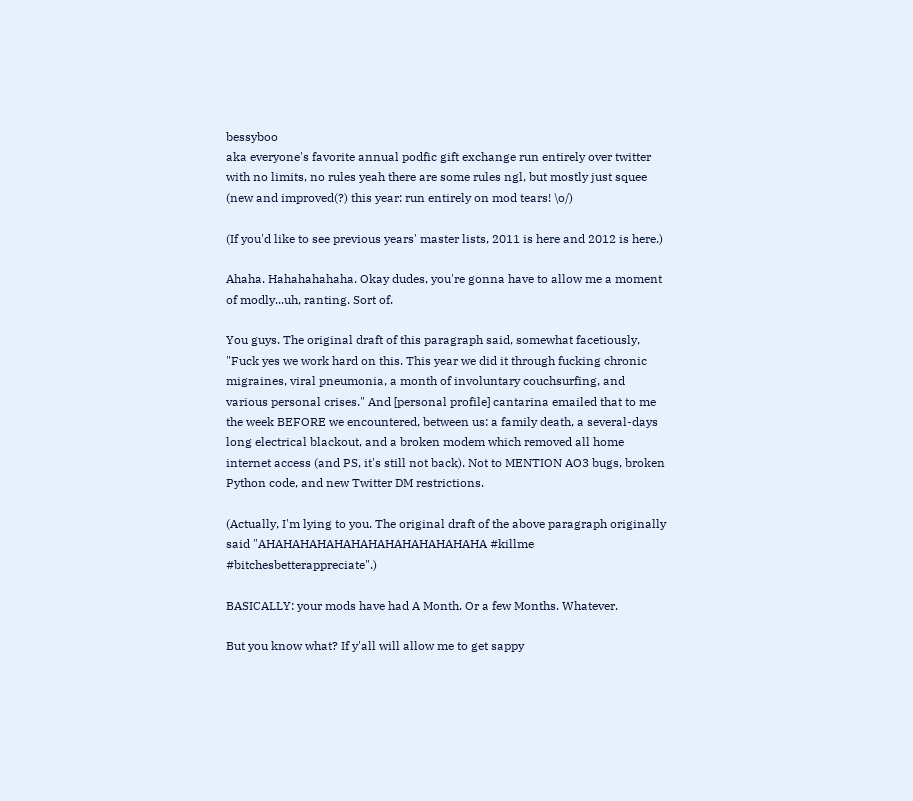bessyboo
aka everyone's favorite annual podfic gift exchange run entirely over twitter with no limits, no rules yeah there are some rules ngl, but mostly just squee (new and improved(?) this year: run entirely on mod tears! \o/)

(If you'd like to see previous years' master lists, 2011 is here and 2012 is here.)

Ahaha. Hahahahahaha. Okay dudes, you're gonna have to allow me a moment of modly...uh, ranting. Sort of.

You guys. The original draft of this paragraph said, somewhat facetiously, "Fuck yes we work hard on this. This year we did it through fucking chronic migraines, viral pneumonia, a month of involuntary couchsurfing, and various personal crises." And [personal profile] cantarina emailed that to me the week BEFORE we encountered, between us: a family death, a several-days long electrical blackout, and a broken modem which removed all home internet access (and PS, it's still not back). Not to MENTION AO3 bugs, broken Python code, and new Twitter DM restrictions.

(Actually, I'm lying to you. The original draft of the above paragraph originally said "AHAHAHAHAHAHAHAHAHAHAHAHAHA #killme #bitchesbetterappreciate".)

BASICALLY: your mods have had A Month. Or a few Months. Whatever.

But you know what? If y'all will allow me to get sappy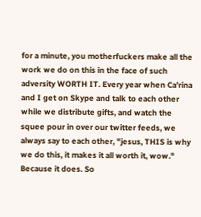for a minute, you motherfuckers make all the work we do on this in the face of such adversity WORTH IT. Every year when Ca'rina and I get on Skype and talk to each other while we distribute gifts, and watch the squee pour in over our twitter feeds, we always say to each other, "jesus, THIS is why we do this, it makes it all worth it, wow." Because it does. So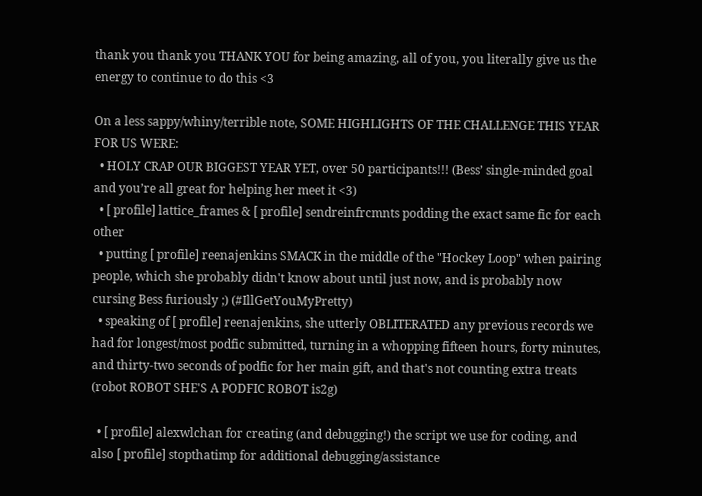thank you thank you THANK YOU for being amazing, all of you, you literally give us the energy to continue to do this <3

On a less sappy/whiny/terrible note, SOME HIGHLIGHTS OF THE CHALLENGE THIS YEAR FOR US WERE:
  • HOLY CRAP OUR BIGGEST YEAR YET, over 50 participants!!! (Bess’ single-minded goal and you’re all great for helping her meet it <3)
  • [ profile] lattice_frames & [ profile] sendreinfrcmnts podding the exact same fic for each other
  • putting [ profile] reenajenkins SMACK in the middle of the "Hockey Loop" when pairing people, which she probably didn't know about until just now, and is probably now cursing Bess furiously ;) (#IllGetYouMyPretty)
  • speaking of [ profile] reenajenkins, she utterly OBLITERATED any previous records we had for longest/most podfic submitted, turning in a whopping fifteen hours, forty minutes, and thirty-two seconds of podfic for her main gift, and that's not counting extra treats (robot ROBOT SHE'S A PODFIC ROBOT is2g)

  • [ profile] alexwlchan for creating (and debugging!) the script we use for coding, and also [ profile] stopthatimp for additional debugging/assistance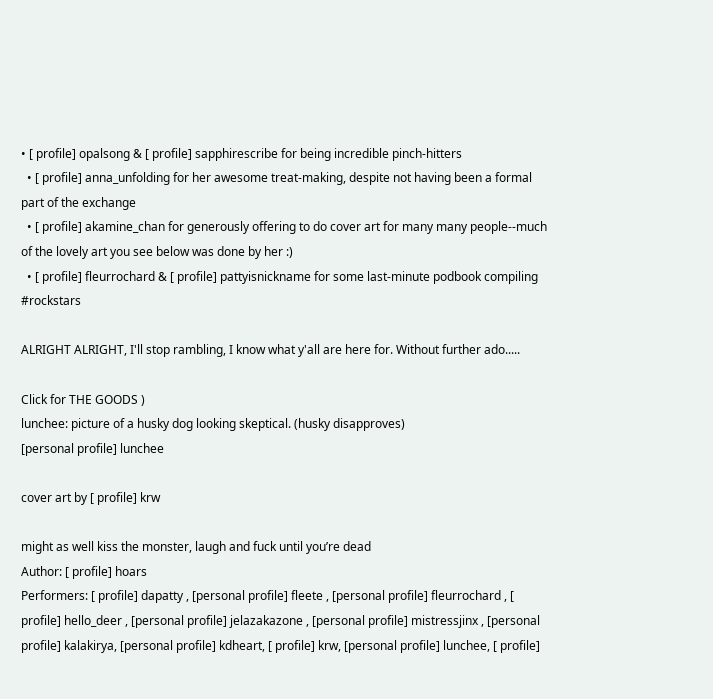• [ profile] opalsong & [ profile] sapphirescribe for being incredible pinch-hitters
  • [ profile] anna_unfolding for her awesome treat-making, despite not having been a formal part of the exchange
  • [ profile] akamine_chan for generously offering to do cover art for many many people--much of the lovely art you see below was done by her :)
  • [ profile] fleurrochard & [ profile] pattyisnickname for some last-minute podbook compiling #rockstars

ALRIGHT ALRIGHT, I'll stop rambling, I know what y'all are here for. Without further ado.....

Click for THE GOODS )
lunchee: picture of a husky dog looking skeptical. (husky disapproves)
[personal profile] lunchee

cover art by [ profile] krw

might as well kiss the monster, laugh and fuck until you’re dead
Author: [ profile] hoars
Performers: [ profile] dapatty , [personal profile] fleete , [personal profile] fleurrochard , [ profile] hello_deer , [personal profile] jelazakazone , [personal profile] mistressjinx , [personal profile] kalakirya, [personal profile] kdheart, [ profile] krw, [personal profile] lunchee, [ profile]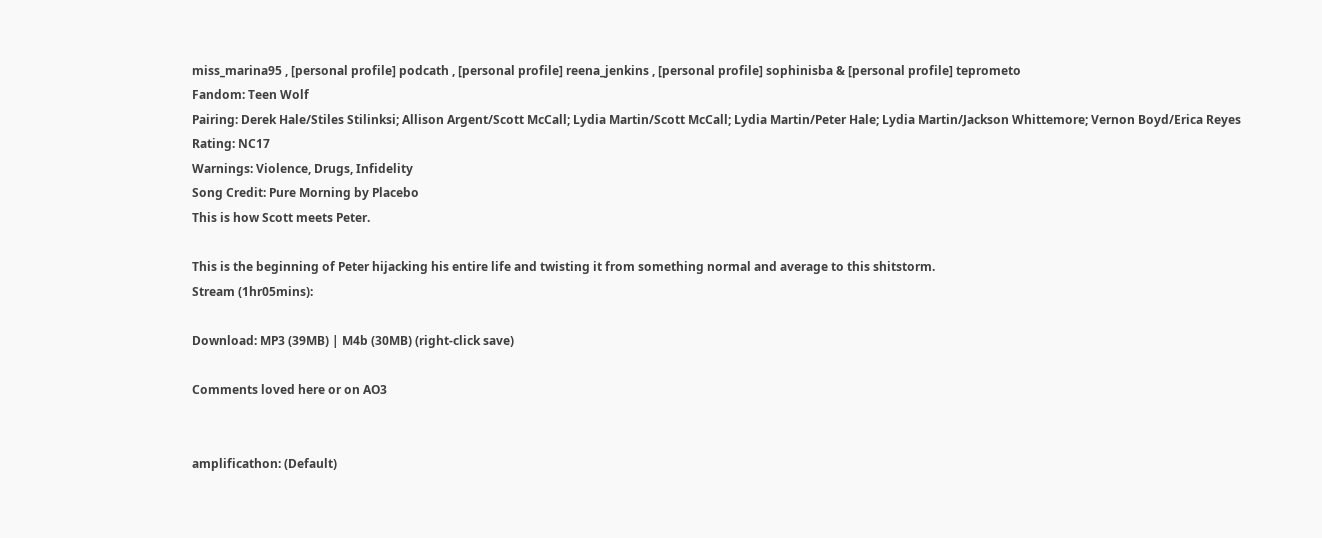miss_marina95 , [personal profile] podcath , [personal profile] reena_jenkins , [personal profile] sophinisba & [personal profile] teprometo
Fandom: Teen Wolf
Pairing: Derek Hale/Stiles Stilinksi; Allison Argent/Scott McCall; Lydia Martin/Scott McCall; Lydia Martin/Peter Hale; Lydia Martin/Jackson Whittemore; Vernon Boyd/Erica Reyes
Rating: NC17
Warnings: Violence, Drugs, Infidelity
Song Credit: Pure Morning by Placebo
This is how Scott meets Peter.

This is the beginning of Peter hijacking his entire life and twisting it from something normal and average to this shitstorm.
Stream (1hr05mins):

Download: MP3 (39MB) | M4b (30MB) (right-click save)

Comments loved here or on AO3


amplificathon: (Default)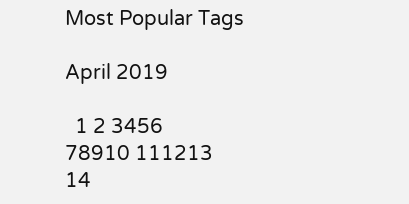Most Popular Tags

April 2019

  1 2 3456
78910 111213
14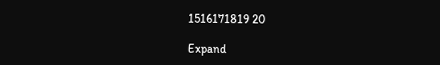1516171819 20

Expand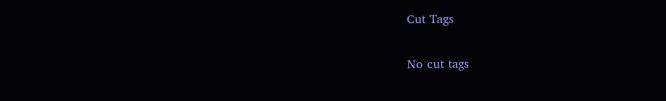Cut Tags

No cut tags